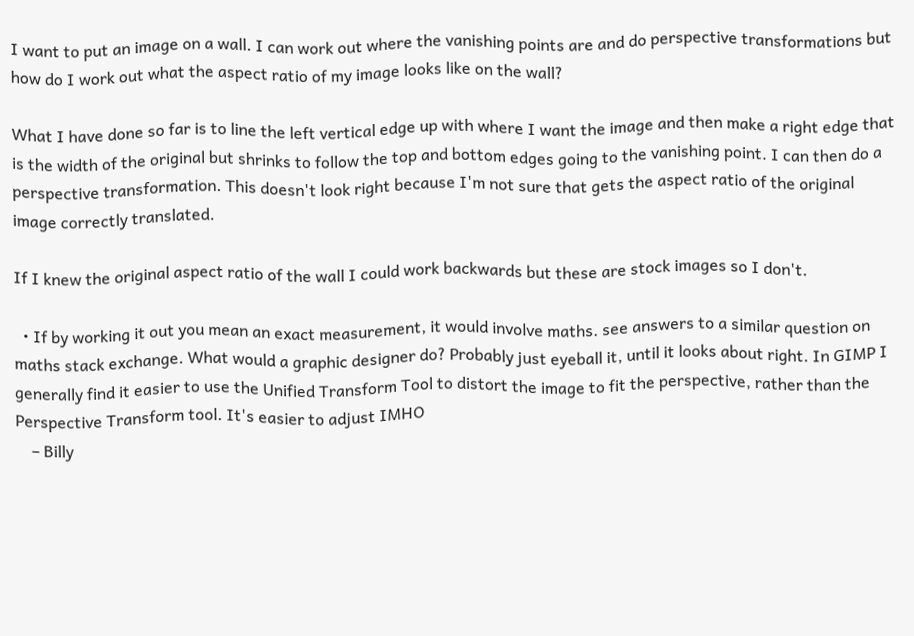I want to put an image on a wall. I can work out where the vanishing points are and do perspective transformations but how do I work out what the aspect ratio of my image looks like on the wall?

What I have done so far is to line the left vertical edge up with where I want the image and then make a right edge that is the width of the original but shrinks to follow the top and bottom edges going to the vanishing point. I can then do a perspective transformation. This doesn't look right because I'm not sure that gets the aspect ratio of the original image correctly translated.

If I knew the original aspect ratio of the wall I could work backwards but these are stock images so I don't.

  • If by working it out you mean an exact measurement, it would involve maths. see answers to a similar question on maths stack exchange. What would a graphic designer do? Probably just eyeball it, until it looks about right. In GIMP I generally find it easier to use the Unified Transform Tool to distort the image to fit the perspective, rather than the Perspective Transform tool. It's easier to adjust IMHO
    – Billy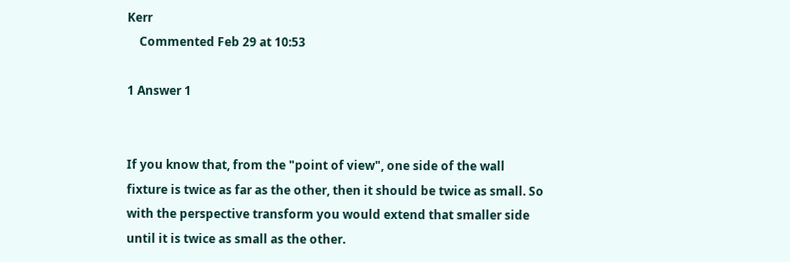Kerr
    Commented Feb 29 at 10:53

1 Answer 1


If you know that, from the "point of view", one side of the wall fixture is twice as far as the other, then it should be twice as small. So with the perspective transform you would extend that smaller side until it is twice as small as the other.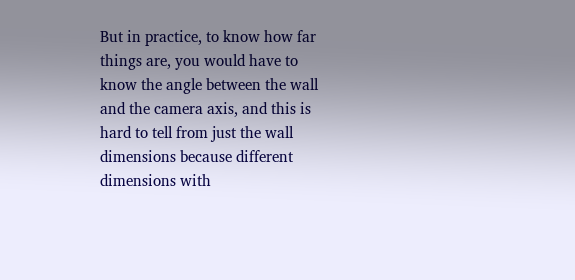But in practice, to know how far things are, you would have to know the angle between the wall and the camera axis, and this is hard to tell from just the wall dimensions because different dimensions with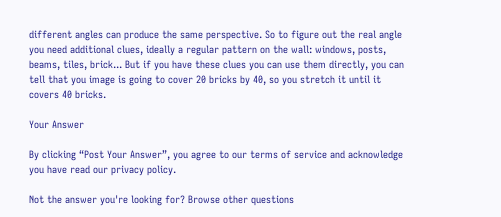different angles can produce the same perspective. So to figure out the real angle you need additional clues, ideally a regular pattern on the wall: windows, posts, beams, tiles, brick... But if you have these clues you can use them directly, you can tell that you image is going to cover 20 bricks by 40, so you stretch it until it covers 40 bricks.

Your Answer

By clicking “Post Your Answer”, you agree to our terms of service and acknowledge you have read our privacy policy.

Not the answer you're looking for? Browse other questions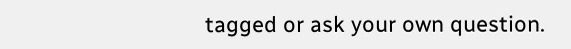tagged or ask your own question.